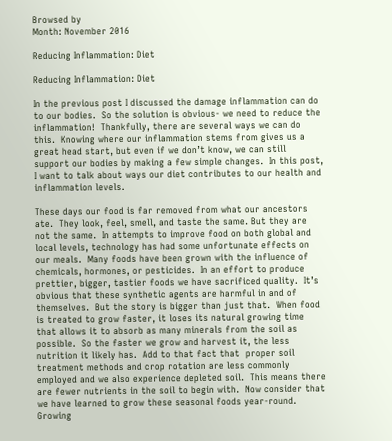Browsed by
Month: November 2016

Reducing Inflammation: Diet

Reducing Inflammation: Diet

In the previous post I discussed the damage inflammation can do to our bodies.  So the solution is obvious- we need to reduce the inflammation!  Thankfully, there are several ways we can do this.  Knowing where our inflammation stems from gives us a great head start, but even if we don’t know, we can still support our bodies by making a few simple changes.  In this post, I want to talk about ways our diet contributes to our health and inflammation levels.

These days our food is far removed from what our ancestors ate.  They look, feel, smell, and taste the same. But they are not the same.  In attempts to improve food on both global and local levels, technology has had some unfortunate effects on our meals.  Many foods have been grown with the influence of chemicals, hormones, or pesticides.  In an effort to produce prettier, bigger, tastier foods we have sacrificed quality.  It’s obvious that these synthetic agents are harmful in and of themselves.  But the story is bigger than just that.  When food is treated to grow faster, it loses its natural growing time that allows it to absorb as many minerals from the soil as possible.  So the faster we grow and harvest it, the less nutrition it likely has.  Add to that fact that  proper soil treatment methods and crop rotation are less commonly employed and we also experience depleted soil.  This means there are fewer nutrients in the soil to begin with.  Now consider that we have learned to grow these seasonal foods year-round.  Growing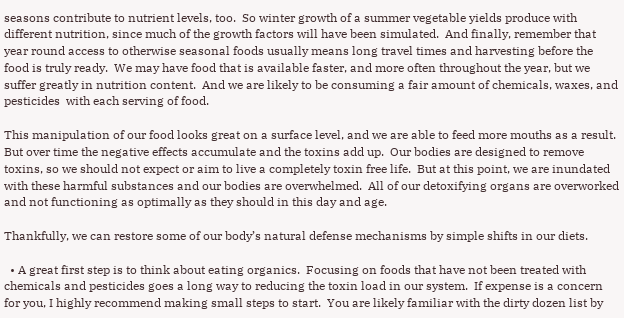seasons contribute to nutrient levels, too.  So winter growth of a summer vegetable yields produce with different nutrition, since much of the growth factors will have been simulated.  And finally, remember that year round access to otherwise seasonal foods usually means long travel times and harvesting before the food is truly ready.  We may have food that is available faster, and more often throughout the year, but we suffer greatly in nutrition content.  And we are likely to be consuming a fair amount of chemicals, waxes, and pesticides  with each serving of food.

This manipulation of our food looks great on a surface level, and we are able to feed more mouths as a result.  But over time the negative effects accumulate and the toxins add up.  Our bodies are designed to remove toxins, so we should not expect or aim to live a completely toxin free life.  But at this point, we are inundated with these harmful substances and our bodies are overwhelmed.  All of our detoxifying organs are overworked and not functioning as optimally as they should in this day and age.

Thankfully, we can restore some of our body’s natural defense mechanisms by simple shifts in our diets.

  • A great first step is to think about eating organics.  Focusing on foods that have not been treated with chemicals and pesticides goes a long way to reducing the toxin load in our system.  If expense is a concern for you, I highly recommend making small steps to start.  You are likely familiar with the dirty dozen list by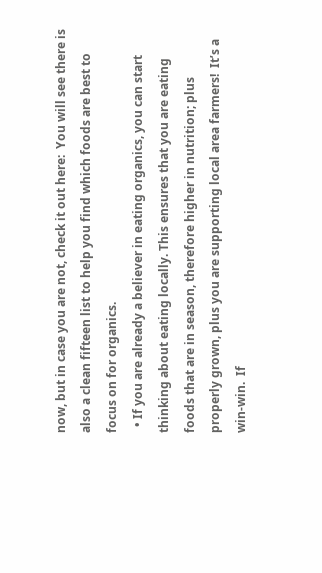now, but in case you are not, check it out here:  You will see there is also a clean fifteen list to help you find which foods are best to focus on for organics.
  • If you are already a believer in eating organics, you can start thinking about eating locally. This ensures that you are eating foods that are in season, therefore higher in nutrition; plus properly grown, plus you are supporting local area farmers!  It’s a win-win.  If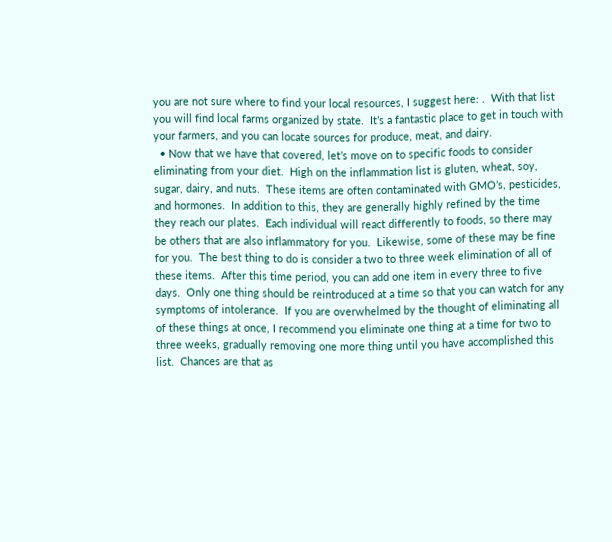you are not sure where to find your local resources, I suggest here: .  With that list you will find local farms organized by state.  It’s a fantastic place to get in touch with your farmers, and you can locate sources for produce, meat, and dairy.
  • Now that we have that covered, let’s move on to specific foods to consider eliminating from your diet.  High on the inflammation list is gluten, wheat, soy, sugar, dairy, and nuts.  These items are often contaminated with GMO’s, pesticides, and hormones.  In addition to this, they are generally highly refined by the time they reach our plates.  Each individual will react differently to foods, so there may be others that are also inflammatory for you.  Likewise, some of these may be fine for you.  The best thing to do is consider a two to three week elimination of all of these items.  After this time period, you can add one item in every three to five days.  Only one thing should be reintroduced at a time so that you can watch for any symptoms of intolerance.  If you are overwhelmed by the thought of eliminating all of these things at once, I recommend you eliminate one thing at a time for two to three weeks, gradually removing one more thing until you have accomplished this list.  Chances are that as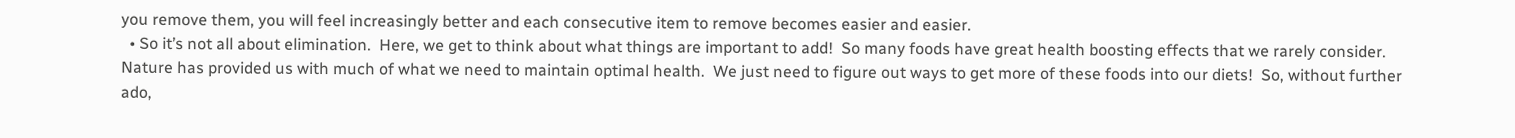you remove them, you will feel increasingly better and each consecutive item to remove becomes easier and easier.
  • So it’s not all about elimination.  Here, we get to think about what things are important to add!  So many foods have great health boosting effects that we rarely consider.  Nature has provided us with much of what we need to maintain optimal health.  We just need to figure out ways to get more of these foods into our diets!  So, without further ado,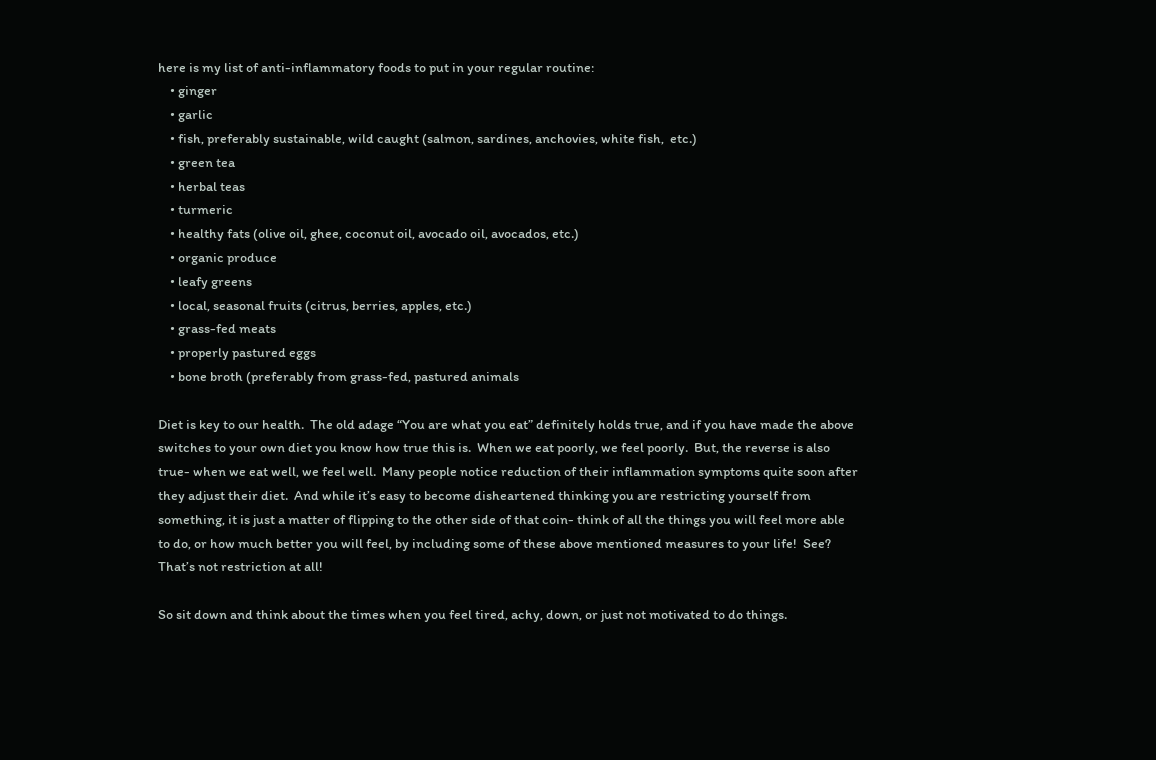here is my list of anti-inflammatory foods to put in your regular routine:
    • ginger
    • garlic
    • fish, preferably sustainable, wild caught (salmon, sardines, anchovies, white fish,  etc.)
    • green tea
    • herbal teas
    • turmeric
    • healthy fats (olive oil, ghee, coconut oil, avocado oil, avocados, etc.)
    • organic produce
    • leafy greens
    • local, seasonal fruits (citrus, berries, apples, etc.)
    • grass-fed meats
    • properly pastured eggs
    • bone broth (preferably from grass-fed, pastured animals

Diet is key to our health.  The old adage “You are what you eat” definitely holds true, and if you have made the above switches to your own diet you know how true this is.  When we eat poorly, we feel poorly.  But, the reverse is also true- when we eat well, we feel well.  Many people notice reduction of their inflammation symptoms quite soon after they adjust their diet.  And while it’s easy to become disheartened thinking you are restricting yourself from something, it is just a matter of flipping to the other side of that coin- think of all the things you will feel more able to do, or how much better you will feel, by including some of these above mentioned measures to your life!  See?  That’s not restriction at all!

So sit down and think about the times when you feel tired, achy, down, or just not motivated to do things.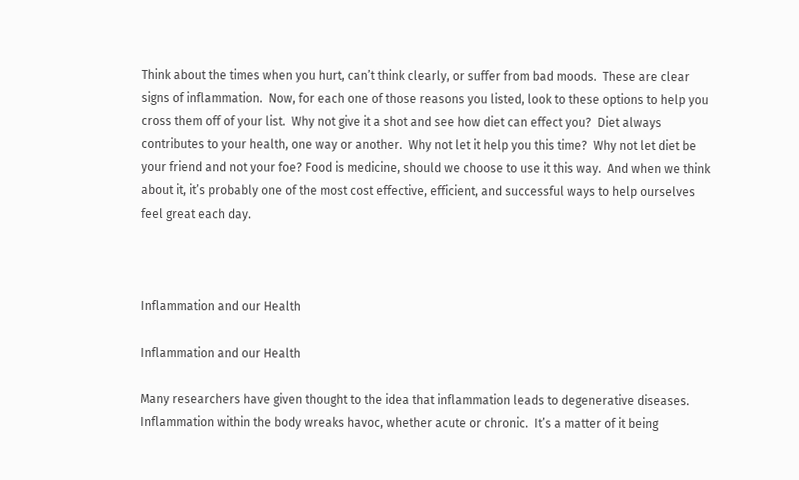Think about the times when you hurt, can’t think clearly, or suffer from bad moods.  These are clear signs of inflammation.  Now, for each one of those reasons you listed, look to these options to help you cross them off of your list.  Why not give it a shot and see how diet can effect you?  Diet always contributes to your health, one way or another.  Why not let it help you this time?  Why not let diet be your friend and not your foe? Food is medicine, should we choose to use it this way.  And when we think about it, it’s probably one of the most cost effective, efficient, and successful ways to help ourselves feel great each day.



Inflammation and our Health

Inflammation and our Health

Many researchers have given thought to the idea that inflammation leads to degenerative diseases.  Inflammation within the body wreaks havoc, whether acute or chronic.  It’s a matter of it being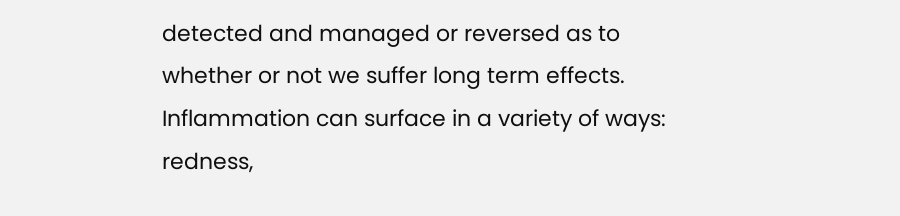detected and managed or reversed as to whether or not we suffer long term effects.  Inflammation can surface in a variety of ways: redness,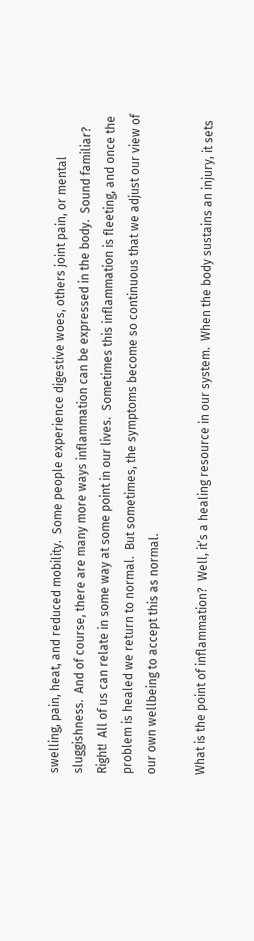swelling, pain, heat, and reduced mobility.  Some people experience digestive woes, others joint pain, or mental sluggishness.  And of course, there are many more ways inflammation can be expressed in the body.  Sound familiar?  Right!  All of us can relate in some way at some point in our lives.  Sometimes this inflammation is fleeting, and once the problem is healed we return to normal.  But sometimes, the symptoms become so continuous that we adjust our view of our own wellbeing to accept this as normal.

What is the point of inflammation?  Well, it’s a healing resource in our system.  When the body sustains an injury, it sets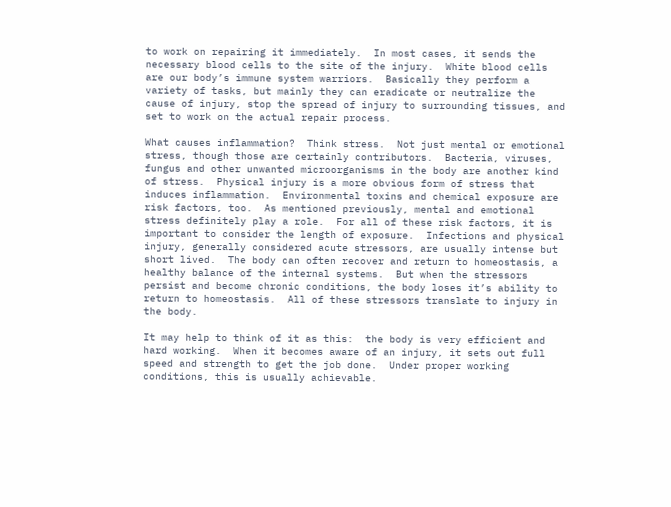to work on repairing it immediately.  In most cases, it sends the necessary blood cells to the site of the injury.  White blood cells are our body’s immune system warriors.  Basically they perform a variety of tasks, but mainly they can eradicate or neutralize the cause of injury, stop the spread of injury to surrounding tissues, and set to work on the actual repair process.

What causes inflammation?  Think stress.  Not just mental or emotional stress, though those are certainly contributors.  Bacteria, viruses, fungus and other unwanted microorganisms in the body are another kind of stress.  Physical injury is a more obvious form of stress that induces inflammation.  Environmental toxins and chemical exposure are risk factors, too.  As mentioned previously, mental and emotional stress definitely play a role.  For all of these risk factors, it is important to consider the length of exposure.  Infections and physical injury, generally considered acute stressors, are usually intense but short lived.  The body can often recover and return to homeostasis, a healthy balance of the internal systems.  But when the stressors persist and become chronic conditions, the body loses it’s ability to return to homeostasis.  All of these stressors translate to injury in the body.

It may help to think of it as this:  the body is very efficient and hard working.  When it becomes aware of an injury, it sets out full speed and strength to get the job done.  Under proper working conditions, this is usually achievable.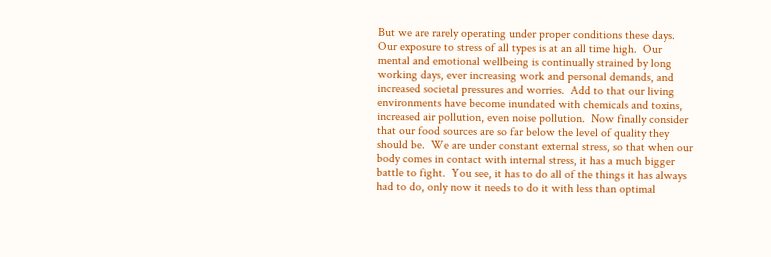But we are rarely operating under proper conditions these days.  Our exposure to stress of all types is at an all time high.  Our mental and emotional wellbeing is continually strained by long working days, ever increasing work and personal demands, and increased societal pressures and worries.  Add to that our living environments have become inundated with chemicals and toxins, increased air pollution, even noise pollution.  Now finally consider that our food sources are so far below the level of quality they should be.  We are under constant external stress, so that when our body comes in contact with internal stress, it has a much bigger battle to fight.  You see, it has to do all of the things it has always had to do, only now it needs to do it with less than optimal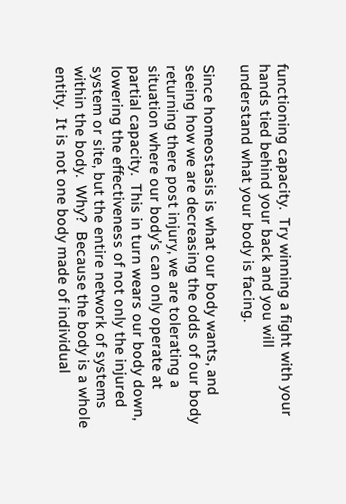functioning capacity.  Try winning a fight with your hands tied behind your back and you will understand what your body is facing.

Since homeostasis is what our body wants, and seeing how we are decreasing the odds of our body returning there post injury, we are tolerating a situation where our body’s can only operate at partial capacity.  This in turn wears our body down, lowering the effectiveness of not only the injured system or site, but the entire network of systems within the body.  Why?  Because the body is a whole entity.  It is not one body made of individual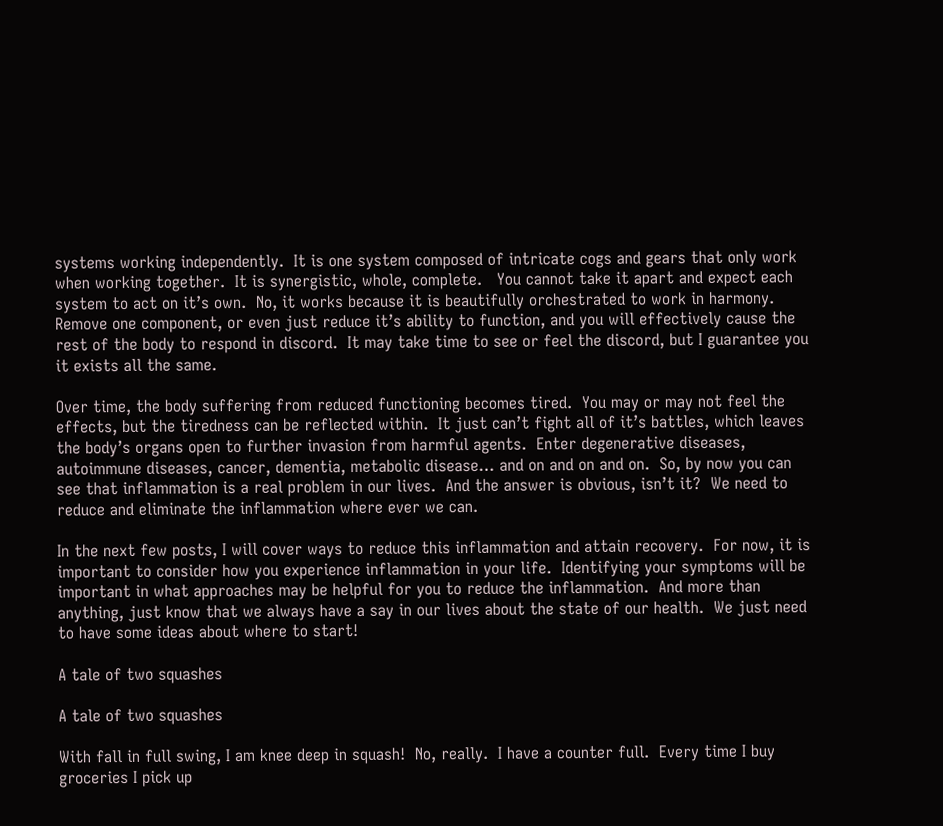systems working independently.  It is one system composed of intricate cogs and gears that only work when working together.  It is synergistic, whole, complete.   You cannot take it apart and expect each system to act on it’s own.  No, it works because it is beautifully orchestrated to work in harmony.  Remove one component, or even just reduce it’s ability to function, and you will effectively cause the rest of the body to respond in discord.  It may take time to see or feel the discord, but I guarantee you it exists all the same.

Over time, the body suffering from reduced functioning becomes tired.  You may or may not feel the effects, but the tiredness can be reflected within.  It just can’t fight all of it’s battles, which leaves the body’s organs open to further invasion from harmful agents.  Enter degenerative diseases, autoimmune diseases, cancer, dementia, metabolic disease… and on and on and on.  So, by now you can see that inflammation is a real problem in our lives.  And the answer is obvious, isn’t it?  We need to reduce and eliminate the inflammation where ever we can.

In the next few posts, I will cover ways to reduce this inflammation and attain recovery.  For now, it is important to consider how you experience inflammation in your life.  Identifying your symptoms will be important in what approaches may be helpful for you to reduce the inflammation.  And more than anything, just know that we always have a say in our lives about the state of our health.  We just need to have some ideas about where to start!

A tale of two squashes

A tale of two squashes

With fall in full swing, I am knee deep in squash!  No, really.  I have a counter full.  Every time I buy groceries I pick up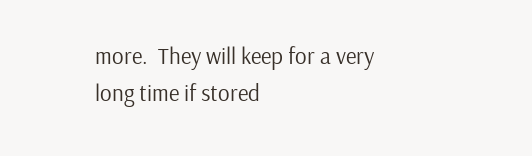more.  They will keep for a very long time if stored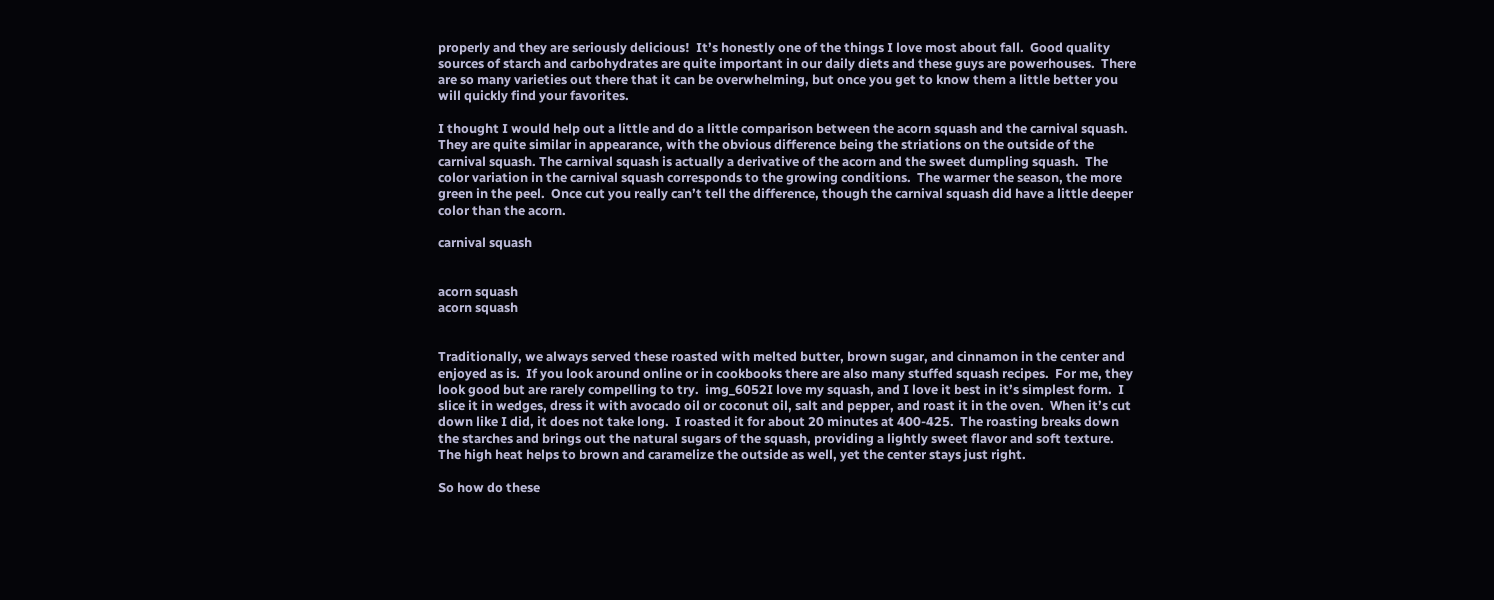properly and they are seriously delicious!  It’s honestly one of the things I love most about fall.  Good quality sources of starch and carbohydrates are quite important in our daily diets and these guys are powerhouses.  There are so many varieties out there that it can be overwhelming, but once you get to know them a little better you will quickly find your favorites.

I thought I would help out a little and do a little comparison between the acorn squash and the carnival squash.  They are quite similar in appearance, with the obvious difference being the striations on the outside of the carnival squash. The carnival squash is actually a derivative of the acorn and the sweet dumpling squash.  The color variation in the carnival squash corresponds to the growing conditions.  The warmer the season, the more green in the peel.  Once cut you really can’t tell the difference, though the carnival squash did have a little deeper color than the acorn.

carnival squash


acorn squash
acorn squash


Traditionally, we always served these roasted with melted butter, brown sugar, and cinnamon in the center and enjoyed as is.  If you look around online or in cookbooks there are also many stuffed squash recipes.  For me, they look good but are rarely compelling to try.  img_6052I love my squash, and I love it best in it’s simplest form.  I slice it in wedges, dress it with avocado oil or coconut oil, salt and pepper, and roast it in the oven.  When it’s cut down like I did, it does not take long.  I roasted it for about 20 minutes at 400-425.  The roasting breaks down the starches and brings out the natural sugars of the squash, providing a lightly sweet flavor and soft texture.  The high heat helps to brown and caramelize the outside as well, yet the center stays just right.

So how do these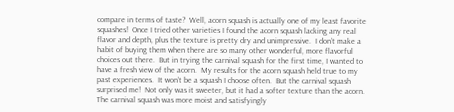compare in terms of taste?  Well, acorn squash is actually one of my least favorite squashes!  Once I tried other varieties I found the acorn squash lacking any real flavor and depth, plus the texture is pretty dry and unimpressive.  I don’t make a habit of buying them when there are so many other wonderful, more flavorful choices out there.  But in trying the carnival squash for the first time, I wanted to have a fresh view of the acorn.  My results for the acorn squash held true to my past experiences.  It won’t be a squash I choose often.  But the carnival squash surprised me!  Not only was it sweeter, but it had a softer texture than the acorn.  The carnival squash was more moist and satisfyingly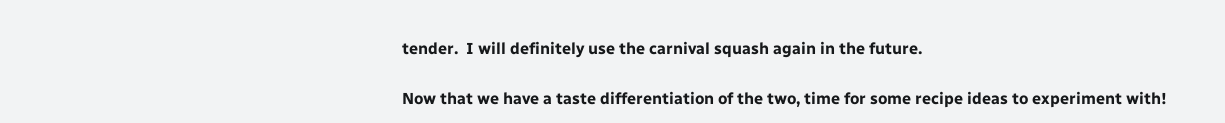tender.  I will definitely use the carnival squash again in the future.

Now that we have a taste differentiation of the two, time for some recipe ideas to experiment with!